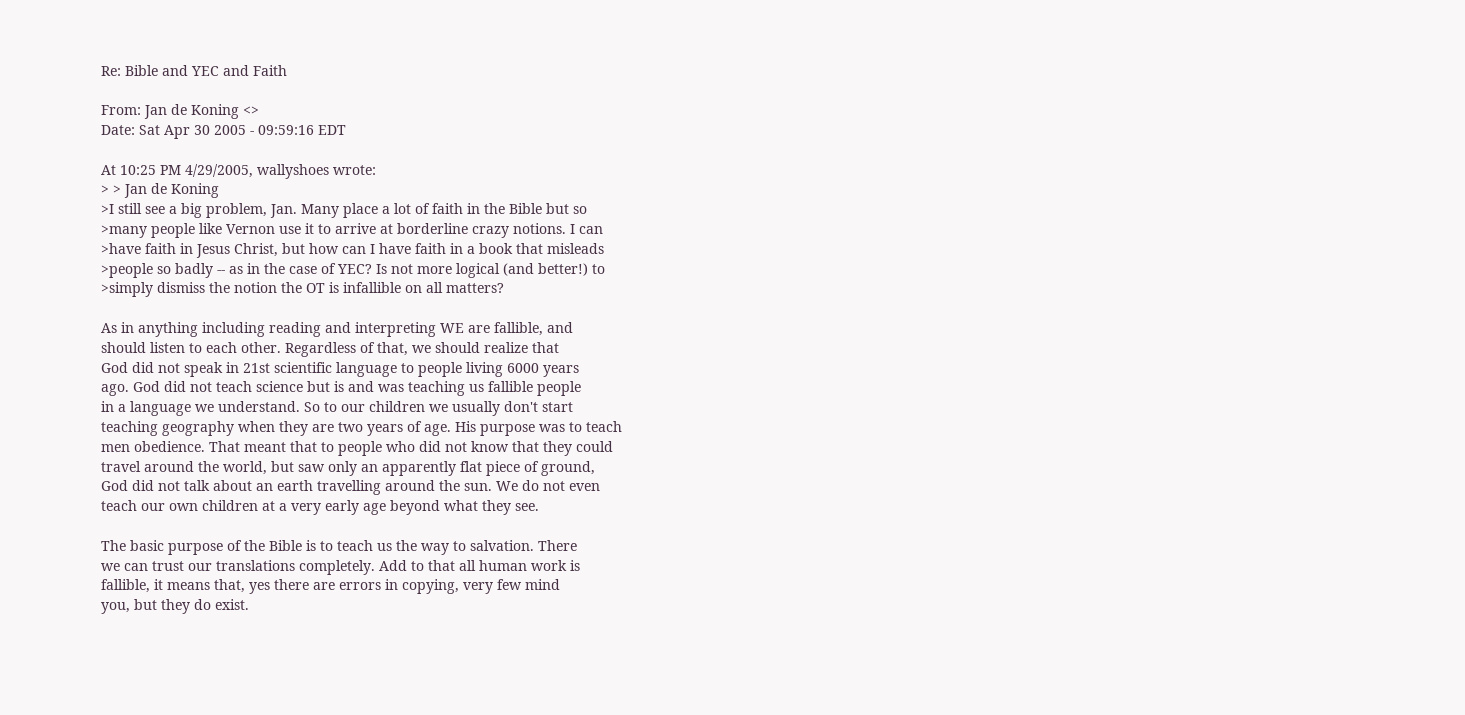Re: Bible and YEC and Faith

From: Jan de Koning <>
Date: Sat Apr 30 2005 - 09:59:16 EDT

At 10:25 PM 4/29/2005, wallyshoes wrote:
> > Jan de Koning
>I still see a big problem, Jan. Many place a lot of faith in the Bible but so
>many people like Vernon use it to arrive at borderline crazy notions. I can
>have faith in Jesus Christ, but how can I have faith in a book that misleads
>people so badly -- as in the case of YEC? Is not more logical (and better!) to
>simply dismiss the notion the OT is infallible on all matters?

As in anything including reading and interpreting WE are fallible, and
should listen to each other. Regardless of that, we should realize that
God did not speak in 21st scientific language to people living 6000 years
ago. God did not teach science but is and was teaching us fallible people
in a language we understand. So to our children we usually don't start
teaching geography when they are two years of age. His purpose was to teach
men obedience. That meant that to people who did not know that they could
travel around the world, but saw only an apparently flat piece of ground,
God did not talk about an earth travelling around the sun. We do not even
teach our own children at a very early age beyond what they see.

The basic purpose of the Bible is to teach us the way to salvation. There
we can trust our translations completely. Add to that all human work is
fallible, it means that, yes there are errors in copying, very few mind
you, but they do exist.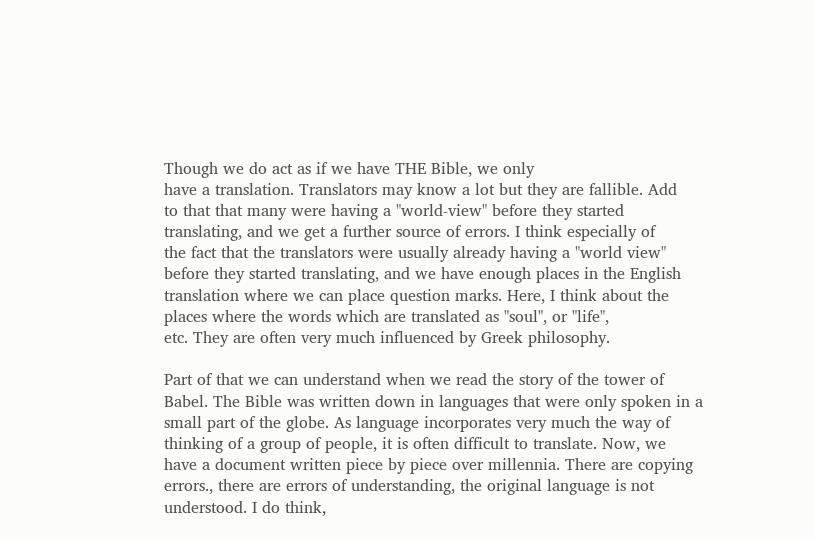Though we do act as if we have THE Bible, we only
have a translation. Translators may know a lot but they are fallible. Add
to that that many were having a "world-view" before they started
translating, and we get a further source of errors. I think especially of
the fact that the translators were usually already having a "world view"
before they started translating, and we have enough places in the English
translation where we can place question marks. Here, I think about the
places where the words which are translated as "soul", or "life",
etc. They are often very much influenced by Greek philosophy.

Part of that we can understand when we read the story of the tower of
Babel. The Bible was written down in languages that were only spoken in a
small part of the globe. As language incorporates very much the way of
thinking of a group of people, it is often difficult to translate. Now, we
have a document written piece by piece over millennia. There are copying
errors., there are errors of understanding, the original language is not
understood. I do think,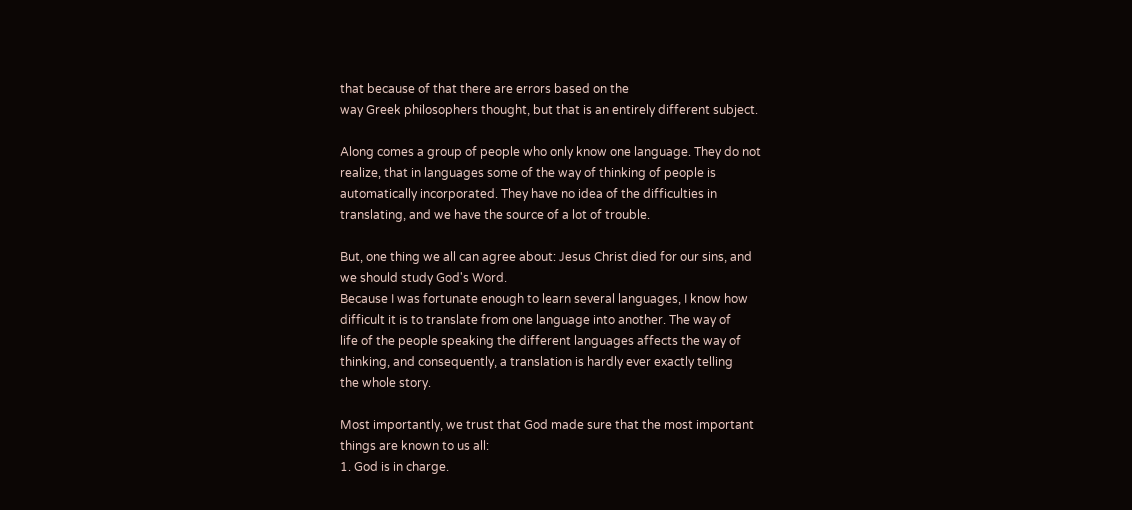that because of that there are errors based on the
way Greek philosophers thought, but that is an entirely different subject.

Along comes a group of people who only know one language. They do not
realize, that in languages some of the way of thinking of people is
automatically incorporated. They have no idea of the difficulties in
translating, and we have the source of a lot of trouble.

But, one thing we all can agree about: Jesus Christ died for our sins, and
we should study God's Word.
Because I was fortunate enough to learn several languages, I know how
difficult it is to translate from one language into another. The way of
life of the people speaking the different languages affects the way of
thinking, and consequently, a translation is hardly ever exactly telling
the whole story.

Most importantly, we trust that God made sure that the most important
things are known to us all:
1. God is in charge.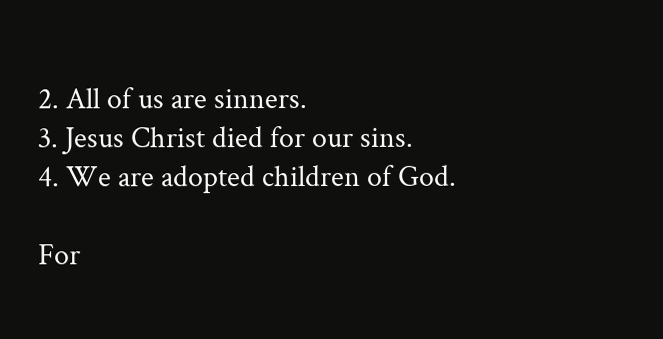2. All of us are sinners.
3. Jesus Christ died for our sins.
4. We are adopted children of God.

For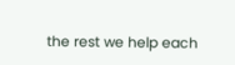the rest we help each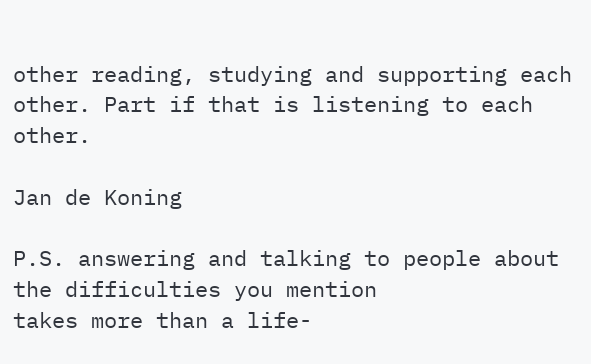other reading, studying and supporting each
other. Part if that is listening to each other.

Jan de Koning

P.S. answering and talking to people about the difficulties you mention
takes more than a life-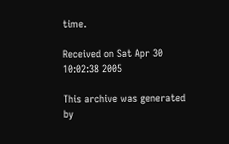time.

Received on Sat Apr 30 10:02:38 2005

This archive was generated by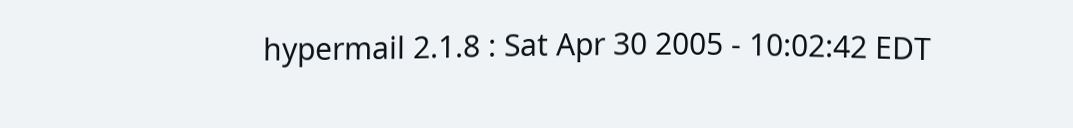hypermail 2.1.8 : Sat Apr 30 2005 - 10:02:42 EDT